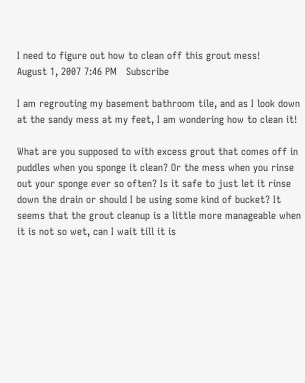I need to figure out how to clean off this grout mess!
August 1, 2007 7:46 PM   Subscribe

I am regrouting my basement bathroom tile, and as I look down at the sandy mess at my feet, I am wondering how to clean it!

What are you supposed to with excess grout that comes off in puddles when you sponge it clean? Or the mess when you rinse out your sponge ever so often? Is it safe to just let it rinse down the drain or should I be using some kind of bucket? It seems that the grout cleanup is a little more manageable when it is not so wet, can I wait till it is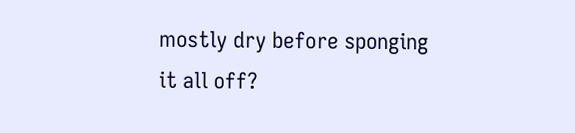mostly dry before sponging it all off?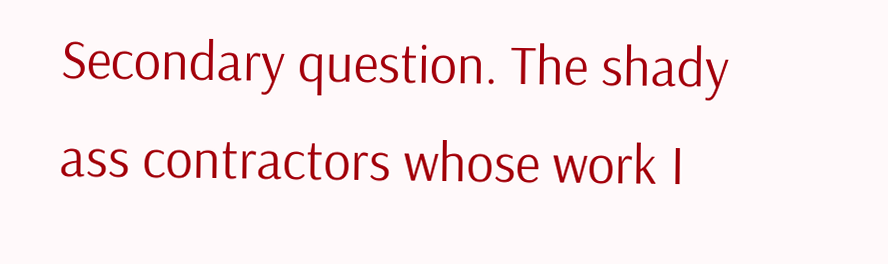Secondary question. The shady ass contractors whose work I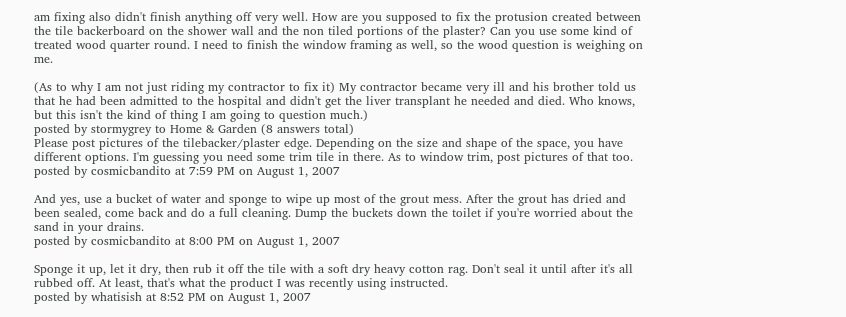am fixing also didn't finish anything off very well. How are you supposed to fix the protusion created between the tile backerboard on the shower wall and the non tiled portions of the plaster? Can you use some kind of treated wood quarter round. I need to finish the window framing as well, so the wood question is weighing on me.

(As to why I am not just riding my contractor to fix it) My contractor became very ill and his brother told us that he had been admitted to the hospital and didn't get the liver transplant he needed and died. Who knows, but this isn't the kind of thing I am going to question much.)
posted by stormygrey to Home & Garden (8 answers total)
Please post pictures of the tilebacker/plaster edge. Depending on the size and shape of the space, you have different options. I'm guessing you need some trim tile in there. As to window trim, post pictures of that too.
posted by cosmicbandito at 7:59 PM on August 1, 2007

And yes, use a bucket of water and sponge to wipe up most of the grout mess. After the grout has dried and been sealed, come back and do a full cleaning. Dump the buckets down the toilet if you're worried about the sand in your drains.
posted by cosmicbandito at 8:00 PM on August 1, 2007

Sponge it up, let it dry, then rub it off the tile with a soft dry heavy cotton rag. Don't seal it until after it's all rubbed off. At least, that's what the product I was recently using instructed.
posted by whatisish at 8:52 PM on August 1, 2007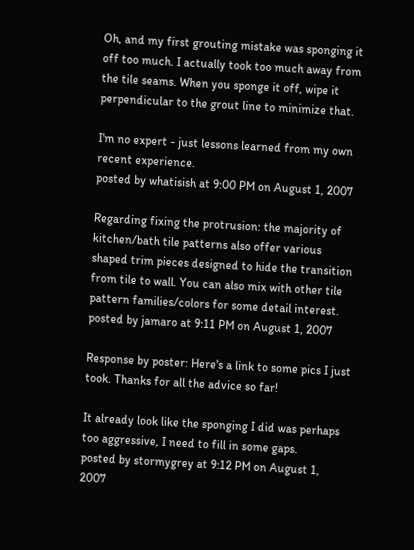Oh, and my first grouting mistake was sponging it off too much. I actually took too much away from the tile seams. When you sponge it off, wipe it perpendicular to the grout line to minimize that.

I'm no expert - just lessons learned from my own recent experience.
posted by whatisish at 9:00 PM on August 1, 2007

Regarding fixing the protrusion: the majority of kitchen/bath tile patterns also offer various shaped trim pieces designed to hide the transition from tile to wall. You can also mix with other tile pattern families/colors for some detail interest.
posted by jamaro at 9:11 PM on August 1, 2007

Response by poster: Here's a link to some pics I just took. Thanks for all the advice so far!

It already look like the sponging I did was perhaps too aggressive, I need to fill in some gaps.
posted by stormygrey at 9:12 PM on August 1, 2007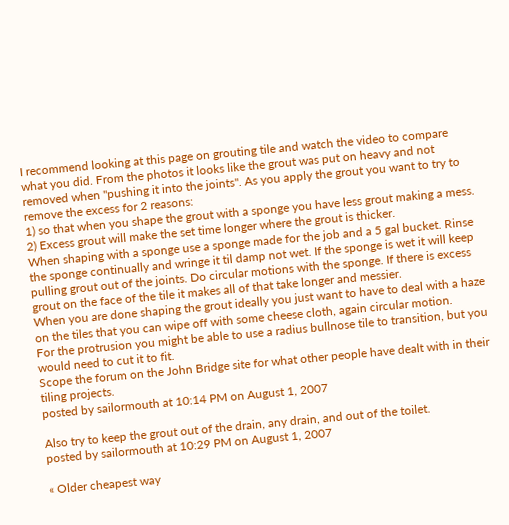I recommend looking at this page on grouting tile and watch the video to compare what you did. From the photos it looks like the grout was put on heavy and not removed when "pushing it into the joints". As you apply the grout you want to try to remove the excess for 2 reasons:
1) so that when you shape the grout with a sponge you have less grout making a mess.
2) Excess grout will make the set time longer where the grout is thicker.
When shaping with a sponge use a sponge made for the job and a 5 gal bucket. Rinse the sponge continually and wringe it til damp not wet. If the sponge is wet it will keep pulling grout out of the joints. Do circular motions with the sponge. If there is excess grout on the face of the tile it makes all of that take longer and messier.
When you are done shaping the grout ideally you just want to have to deal with a haze on the tiles that you can wipe off with some cheese cloth, again circular motion.
For the protrusion you might be able to use a radius bullnose tile to transition, but you would need to cut it to fit.
Scope the forum on the John Bridge site for what other people have dealt with in their tiling projects.
posted by sailormouth at 10:14 PM on August 1, 2007

Also try to keep the grout out of the drain, any drain, and out of the toilet.
posted by sailormouth at 10:29 PM on August 1, 2007

« Older cheapest way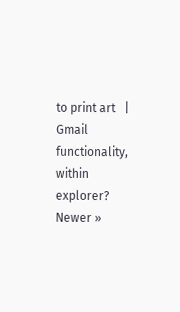to print art   |   Gmail functionality, within explorer? Newer »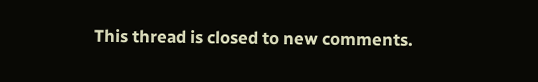This thread is closed to new comments.